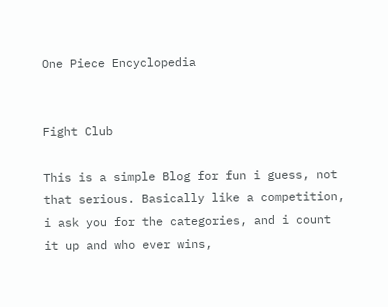One Piece Encyclopedia


Fight Club

This is a simple Blog for fun i guess, not that serious. Basically like a competition, i ask you for the categories, and i count it up and who ever wins,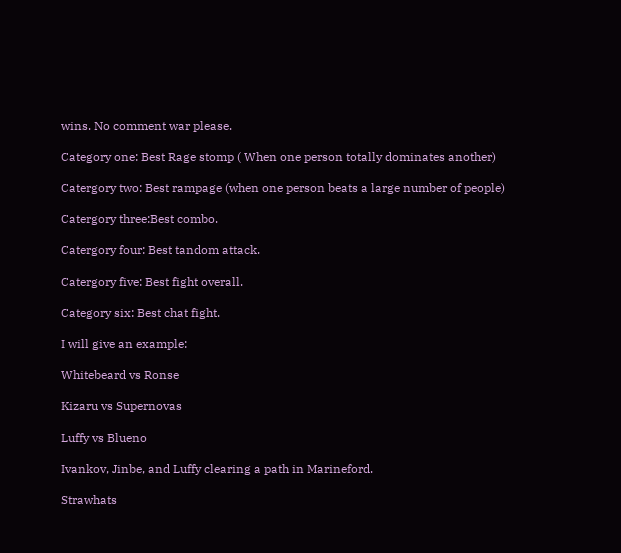wins. No comment war please.

Category one: Best Rage stomp ( When one person totally dominates another)

Catergory two: Best rampage (when one person beats a large number of people)

Catergory three:Best combo.

Catergory four: Best tandom attack.

Catergory five: Best fight overall.

Category six: Best chat fight.

I will give an example:

Whitebeard vs Ronse

Kizaru vs Supernovas

Luffy vs Blueno

Ivankov, Jinbe, and Luffy clearing a path in Marineford.

Strawhats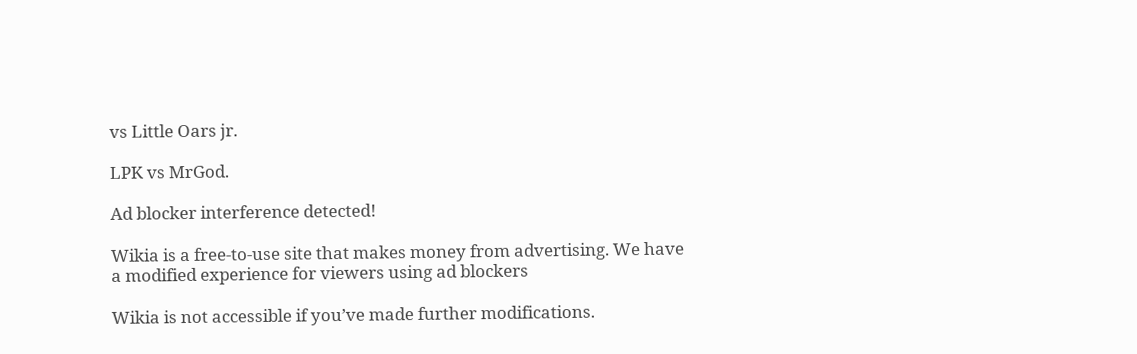vs Little Oars jr.

LPK vs MrGod.

Ad blocker interference detected!

Wikia is a free-to-use site that makes money from advertising. We have a modified experience for viewers using ad blockers

Wikia is not accessible if you’ve made further modifications.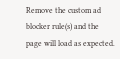Remove the custom ad blocker rule(s) and the page will load as expected.